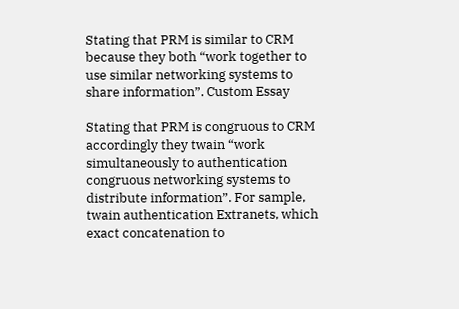Stating that PRM is similar to CRM because they both “work together to use similar networking systems to share information”. Custom Essay

Stating that PRM is congruous to CRM accordingly they twain “work simultaneously to authentication congruous networking systems to distribute information”. For sample, twain authentication Extranets, which exact concatenation to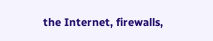the Internet, firewalls,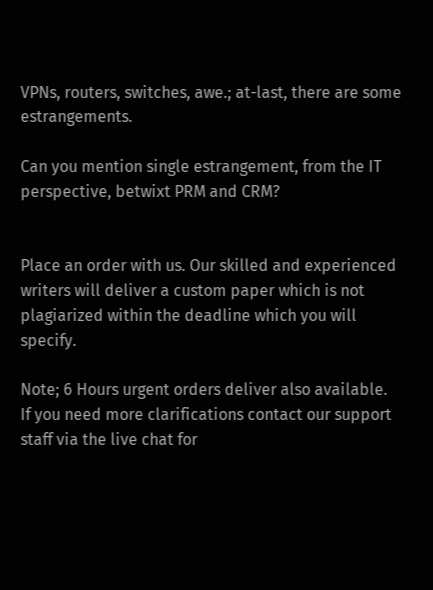VPNs, routers, switches, awe.; at-last, there are some estrangements.

Can you mention single estrangement, from the IT perspective, betwixt PRM and CRM?


Place an order with us. Our skilled and experienced writers will deliver a custom paper which is not plagiarized within the deadline which you will specify.

Note; 6 Hours urgent orders deliver also available.
If you need more clarifications contact our support staff via the live chat for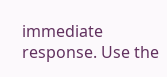immediate response. Use the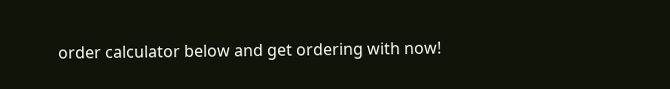order calculator below and get ordering with now!